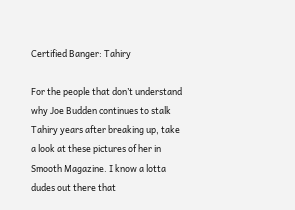Certified Banger: Tahiry

For the people that don’t understand why Joe Budden continues to stalk Tahiry years after breaking up, take a look at these pictures of her in Smooth Magazine. I know a lotta dudes out there that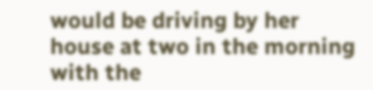would be driving by her house at two in the morning with the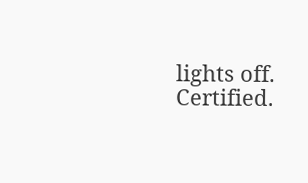lights off. Certified.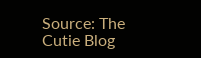Source: The Cutie Blog